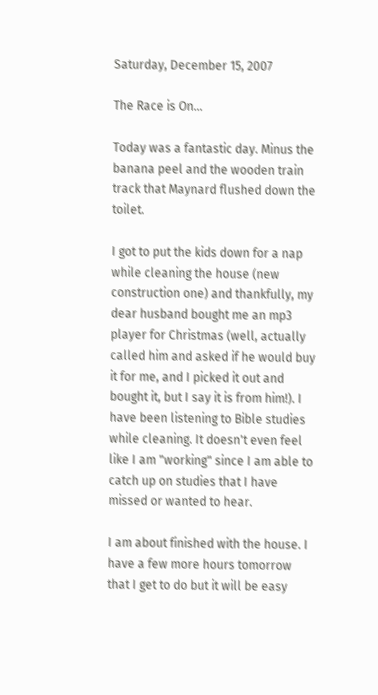Saturday, December 15, 2007

The Race is On...

Today was a fantastic day. Minus the banana peel and the wooden train track that Maynard flushed down the toilet.

I got to put the kids down for a nap while cleaning the house (new construction one) and thankfully, my dear husband bought me an mp3 player for Christmas (well, actually called him and asked if he would buy it for me, and I picked it out and bought it, but I say it is from him!). I have been listening to Bible studies while cleaning. It doesn't even feel like I am "working" since I am able to catch up on studies that I have missed or wanted to hear.

I am about finished with the house. I have a few more hours tomorrow that I get to do but it will be easy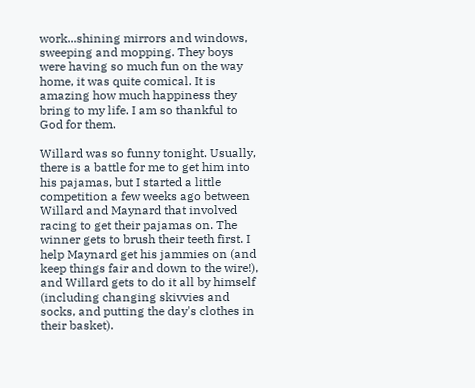work...shining mirrors and windows, sweeping and mopping. They boys were having so much fun on the way home, it was quite comical. It is amazing how much happiness they bring to my life. I am so thankful to God for them.

Willard was so funny tonight. Usually, there is a battle for me to get him into his pajamas, but I started a little competition a few weeks ago between Willard and Maynard that involved racing to get their pajamas on. The winner gets to brush their teeth first. I help Maynard get his jammies on (and keep things fair and down to the wire!), and Willard gets to do it all by himself (including changing skivvies and socks, and putting the day's clothes in their basket).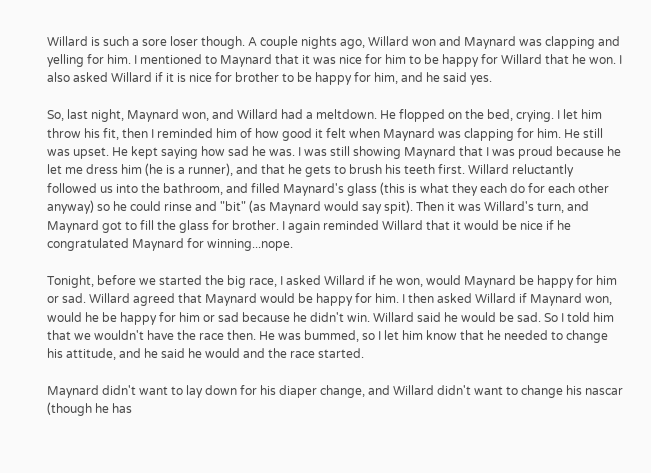Willard is such a sore loser though. A couple nights ago, Willard won and Maynard was clapping and yelling for him. I mentioned to Maynard that it was nice for him to be happy for Willard that he won. I also asked Willard if it is nice for brother to be happy for him, and he said yes.

So, last night, Maynard won, and Willard had a meltdown. He flopped on the bed, crying. I let him throw his fit, then I reminded him of how good it felt when Maynard was clapping for him. He still was upset. He kept saying how sad he was. I was still showing Maynard that I was proud because he let me dress him (he is a runner), and that he gets to brush his teeth first. Willard reluctantly followed us into the bathroom, and filled Maynard's glass (this is what they each do for each other anyway) so he could rinse and "bit" (as Maynard would say spit). Then it was Willard's turn, and Maynard got to fill the glass for brother. I again reminded Willard that it would be nice if he congratulated Maynard for winning...nope.

Tonight, before we started the big race, I asked Willard if he won, would Maynard be happy for him or sad. Willard agreed that Maynard would be happy for him. I then asked Willard if Maynard won, would he be happy for him or sad because he didn't win. Willard said he would be sad. So I told him that we wouldn't have the race then. He was bummed, so I let him know that he needed to change his attitude, and he said he would and the race started.

Maynard didn't want to lay down for his diaper change, and Willard didn't want to change his nascar (though he has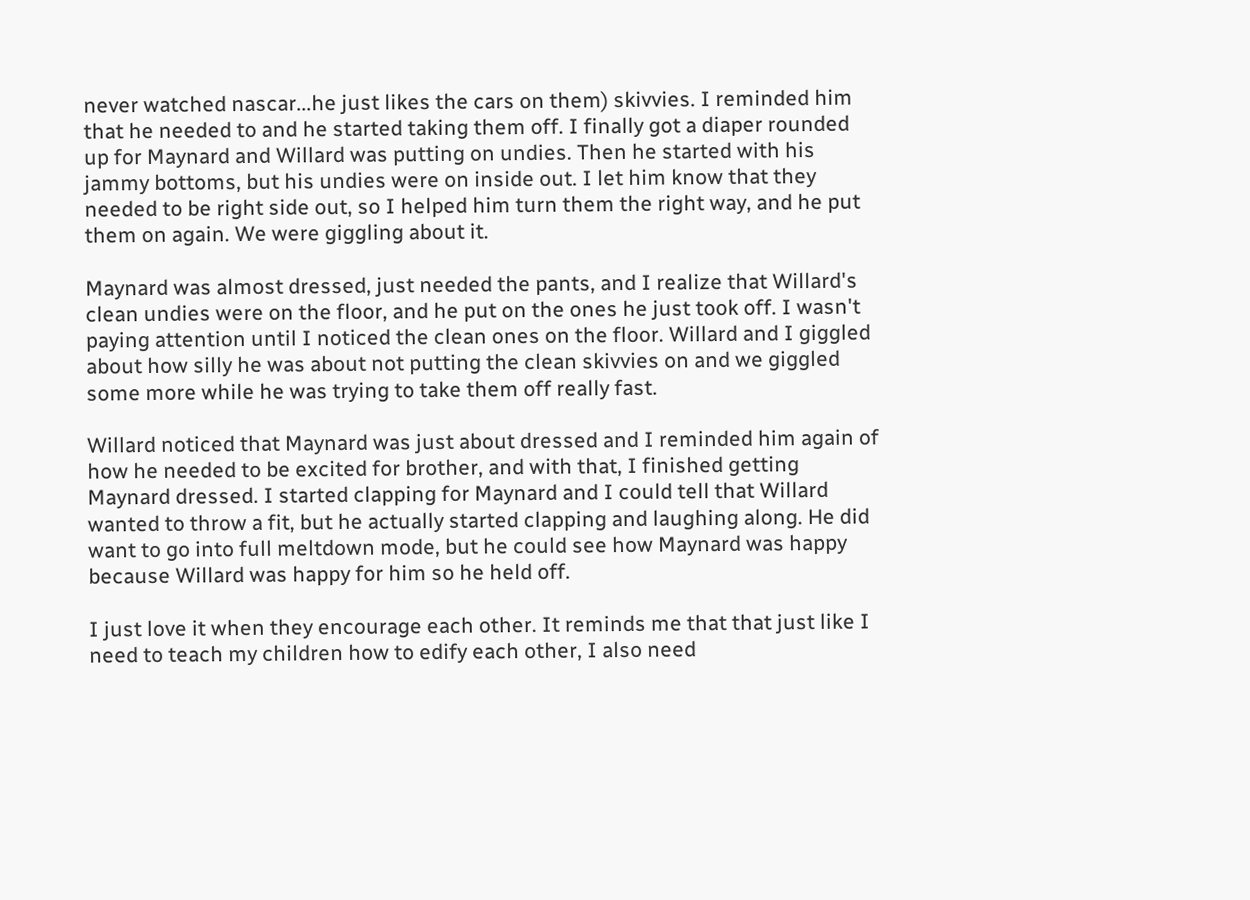never watched nascar...he just likes the cars on them) skivvies. I reminded him that he needed to and he started taking them off. I finally got a diaper rounded up for Maynard and Willard was putting on undies. Then he started with his jammy bottoms, but his undies were on inside out. I let him know that they needed to be right side out, so I helped him turn them the right way, and he put them on again. We were giggling about it.

Maynard was almost dressed, just needed the pants, and I realize that Willard's clean undies were on the floor, and he put on the ones he just took off. I wasn't paying attention until I noticed the clean ones on the floor. Willard and I giggled about how silly he was about not putting the clean skivvies on and we giggled some more while he was trying to take them off really fast.

Willard noticed that Maynard was just about dressed and I reminded him again of how he needed to be excited for brother, and with that, I finished getting Maynard dressed. I started clapping for Maynard and I could tell that Willard wanted to throw a fit, but he actually started clapping and laughing along. He did want to go into full meltdown mode, but he could see how Maynard was happy because Willard was happy for him so he held off.

I just love it when they encourage each other. It reminds me that that just like I need to teach my children how to edify each other, I also need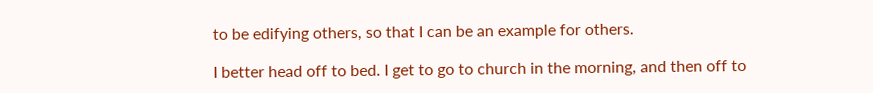to be edifying others, so that I can be an example for others.

I better head off to bed. I get to go to church in the morning, and then off to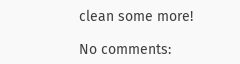clean some more!

No comments: